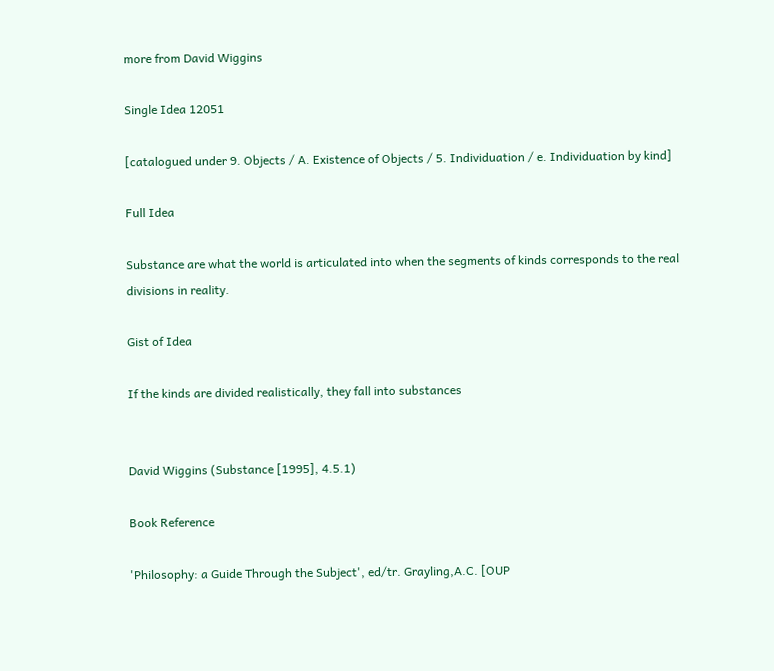more from David Wiggins

Single Idea 12051

[catalogued under 9. Objects / A. Existence of Objects / 5. Individuation / e. Individuation by kind]

Full Idea

Substance are what the world is articulated into when the segments of kinds corresponds to the real divisions in reality.

Gist of Idea

If the kinds are divided realistically, they fall into substances


David Wiggins (Substance [1995], 4.5.1)

Book Reference

'Philosophy: a Guide Through the Subject', ed/tr. Grayling,A.C. [OUP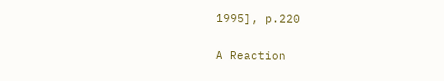1995], p.220

A Reaction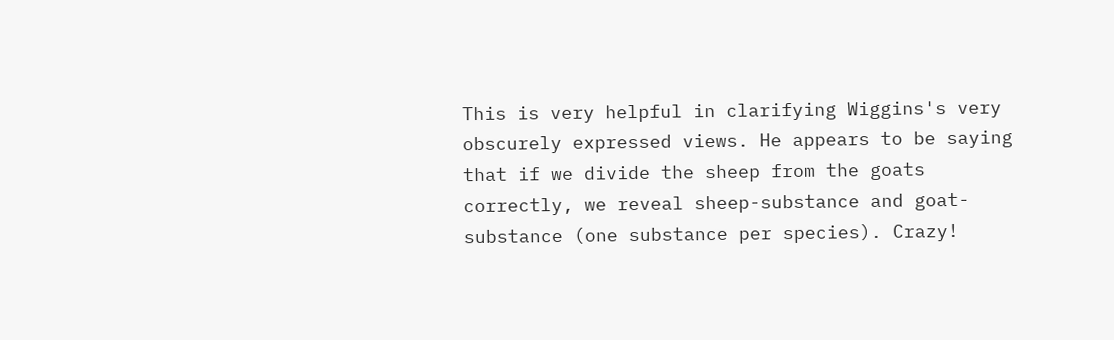This is very helpful in clarifying Wiggins's very obscurely expressed views. He appears to be saying that if we divide the sheep from the goats correctly, we reveal sheep-substance and goat-substance (one substance per species). Crazy!